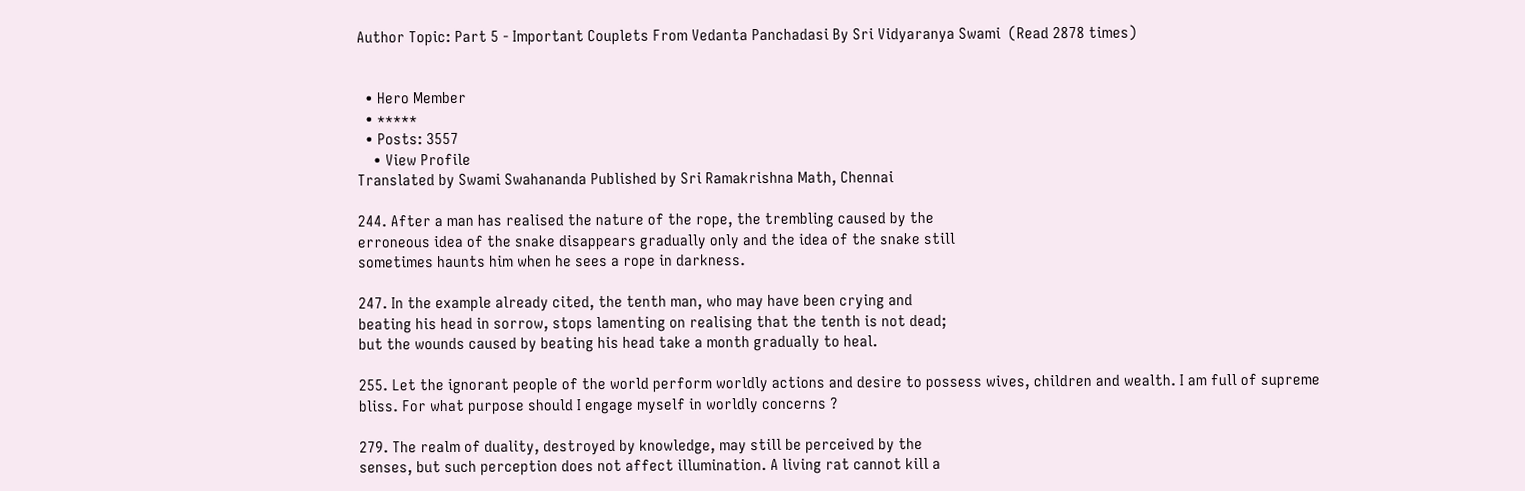Author Topic: Part 5 - Important Couplets From Vedanta Panchadasi By Sri Vidyaranya Swami  (Read 2878 times)


  • Hero Member
  • *****
  • Posts: 3557
    • View Profile
Translated by Swami Swahananda Published by Sri Ramakrishna Math, Chennai

244. After a man has realised the nature of the rope, the trembling caused by the
erroneous idea of the snake disappears gradually only and the idea of the snake still
sometimes haunts him when he sees a rope in darkness.

247. In the example already cited, the tenth man, who may have been crying and
beating his head in sorrow, stops lamenting on realising that the tenth is not dead;
but the wounds caused by beating his head take a month gradually to heal.

255. Let the ignorant people of the world perform worldly actions and desire to possess wives, children and wealth. I am full of supreme bliss. For what purpose should I engage myself in worldly concerns ?

279. The realm of duality, destroyed by knowledge, may still be perceived by the
senses, but such perception does not affect illumination. A living rat cannot kill a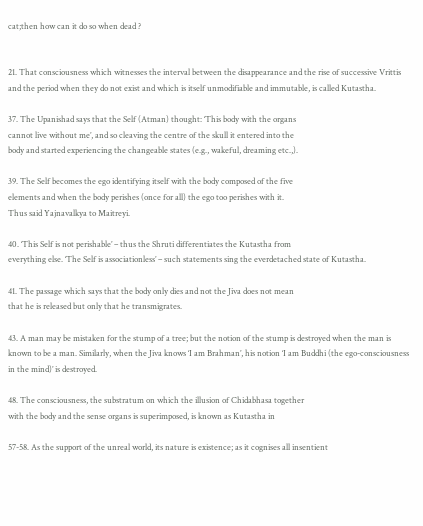cat;then how can it do so when dead ?


21. That consciousness which witnesses the interval between the disappearance and the rise of successive Vrittis and the period when they do not exist and which is itself unmodifiable and immutable, is called Kutastha.

37. The Upanishad says that the Self (Atman) thought: ‘This body with the organs
cannot live without me’, and so cleaving the centre of the skull it entered into the
body and started experiencing the changeable states (e.g., wakeful, dreaming etc.,).

39. The Self becomes the ego identifying itself with the body composed of the five
elements and when the body perishes (once for all) the ego too perishes with it.
Thus said Yajnavalkya to Maitreyi.

40. ‘This Self is not perishable’ – thus the Shruti differentiates the Kutastha from
everything else. ‘The Self is associationless’ – such statements sing the everdetached state of Kutastha.

41. The passage which says that the body only dies and not the Jiva does not mean
that he is released but only that he transmigrates.

43. A man may be mistaken for the stump of a tree; but the notion of the stump is destroyed when the man is known to be a man. Similarly, when the Jiva knows ‘I am Brahman’, his notion ‘I am Buddhi (the ego-consciousness in the mind)’ is destroyed.

48. The consciousness, the substratum on which the illusion of Chidabhasa together
with the body and the sense organs is superimposed, is known as Kutastha in

57-58. As the support of the unreal world, its nature is existence; as it cognises all insentient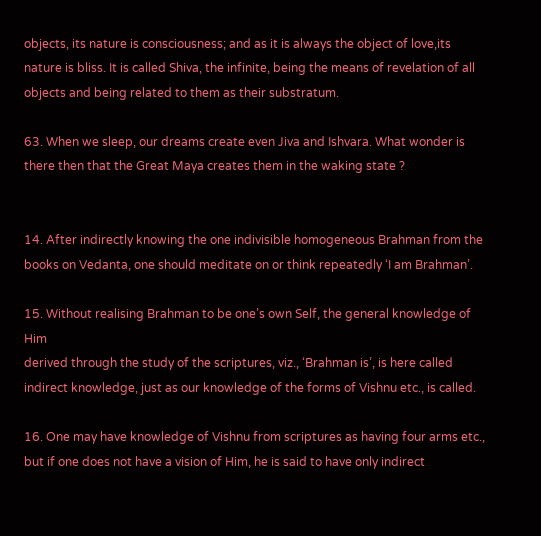objects, its nature is consciousness; and as it is always the object of love,its nature is bliss. It is called Shiva, the infinite, being the means of revelation of all objects and being related to them as their substratum.

63. When we sleep, our dreams create even Jiva and Ishvara. What wonder is there then that the Great Maya creates them in the waking state ?


14. After indirectly knowing the one indivisible homogeneous Brahman from the books on Vedanta, one should meditate on or think repeatedly ‘I am Brahman’.

15. Without realising Brahman to be one’s own Self, the general knowledge of Him
derived through the study of the scriptures, viz., ‘Brahman is’, is here called indirect knowledge, just as our knowledge of the forms of Vishnu etc., is called.

16. One may have knowledge of Vishnu from scriptures as having four arms etc., but if one does not have a vision of Him, he is said to have only indirect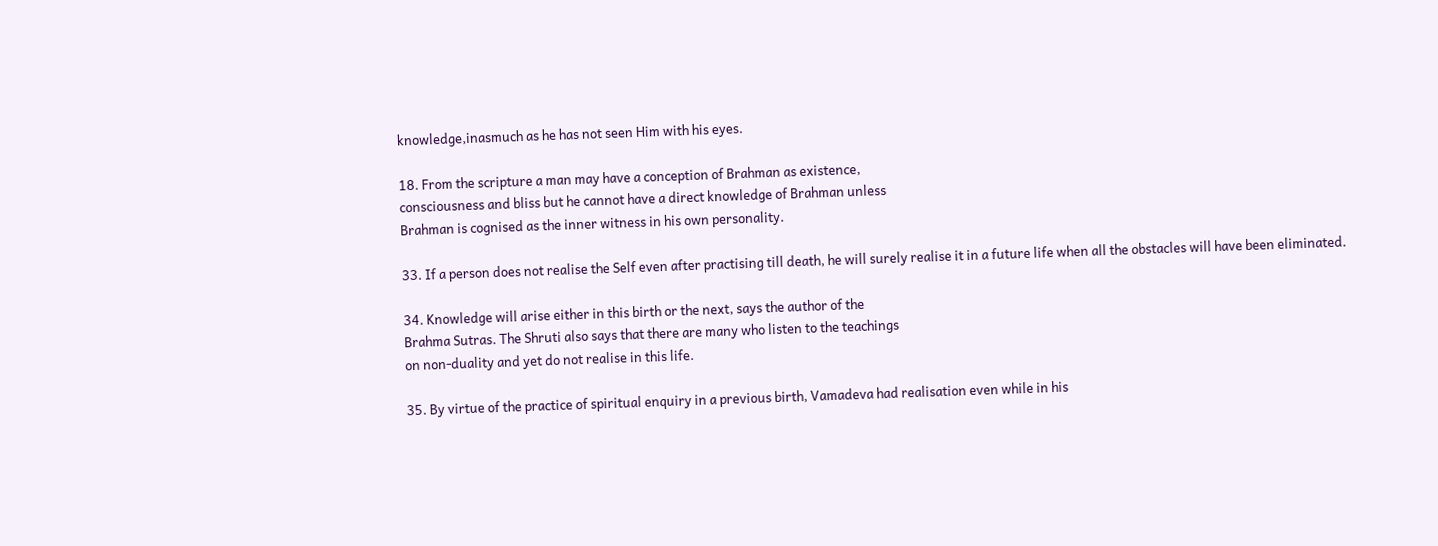knowledge,inasmuch as he has not seen Him with his eyes.

18. From the scripture a man may have a conception of Brahman as existence,
consciousness and bliss but he cannot have a direct knowledge of Brahman unless
Brahman is cognised as the inner witness in his own personality.

33. If a person does not realise the Self even after practising till death, he will surely realise it in a future life when all the obstacles will have been eliminated.

34. Knowledge will arise either in this birth or the next, says the author of the
Brahma Sutras. The Shruti also says that there are many who listen to the teachings
on non-duality and yet do not realise in this life.

35. By virtue of the practice of spiritual enquiry in a previous birth, Vamadeva had realisation even while in his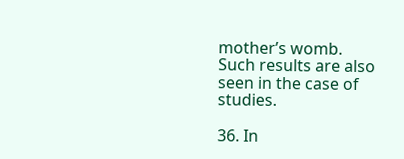mother’s womb. Such results are also seen in the case of studies.

36. In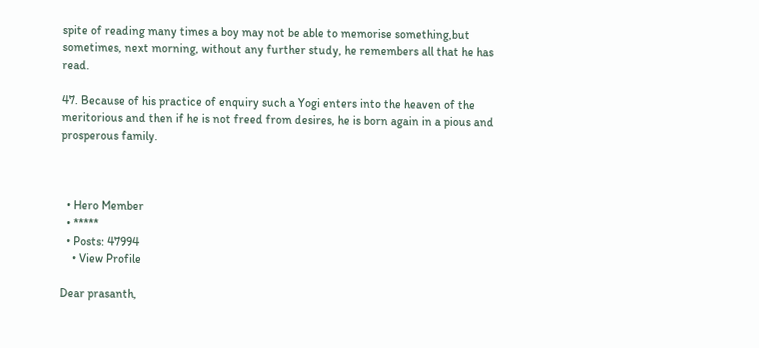spite of reading many times a boy may not be able to memorise something,but sometimes, next morning, without any further study, he remembers all that he has read.

47. Because of his practice of enquiry such a Yogi enters into the heaven of the
meritorious and then if he is not freed from desires, he is born again in a pious and
prosperous family.



  • Hero Member
  • *****
  • Posts: 47994
    • View Profile

Dear prasanth,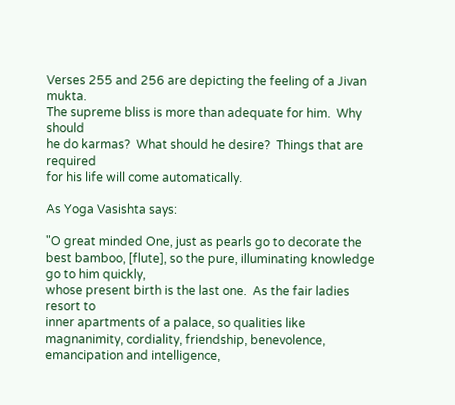Verses 255 and 256 are depicting the feeling of a Jivan mukta.
The supreme bliss is more than adequate for him.  Why should
he do karmas?  What should he desire?  Things that are required
for his life will come automatically.

As Yoga Vasishta says:

"O great minded One, just as pearls go to decorate the best bamboo, [flute], so the pure, illuminating knowledge go to him quickly,
whose present birth is the last one.  As the fair ladies resort to
inner apartments of a palace, so qualities like magnanimity, cordiality, friendship, benevolence, emancipation and intelligence,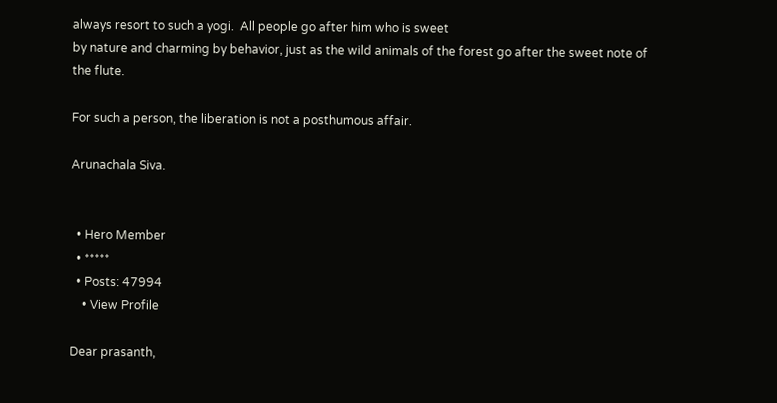always resort to such a yogi.  All people go after him who is sweet
by nature and charming by behavior, just as the wild animals of the forest go after the sweet note of the flute.

For such a person, the liberation is not a posthumous affair.

Arunachala Siva.


  • Hero Member
  • *****
  • Posts: 47994
    • View Profile

Dear prasanth,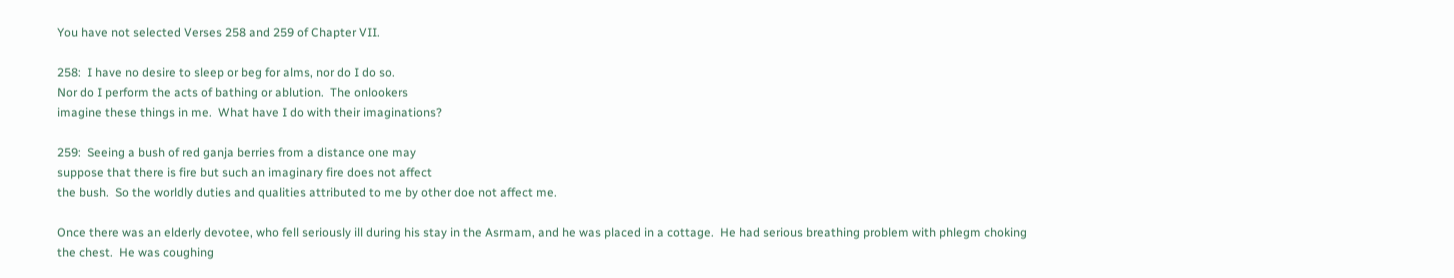You have not selected Verses 258 and 259 of Chapter VII.

258:  I have no desire to sleep or beg for alms, nor do I do so.
Nor do I perform the acts of bathing or ablution.  The onlookers
imagine these things in me.  What have I do with their imaginations?

259:  Seeing a bush of red ganja berries from a distance one may
suppose that there is fire but such an imaginary fire does not affect
the bush.  So the worldly duties and qualities attributed to me by other doe not affect me.

Once there was an elderly devotee, who fell seriously ill during his stay in the Asrmam, and he was placed in a cottage.  He had serious breathing problem with phlegm choking the chest.  He was coughing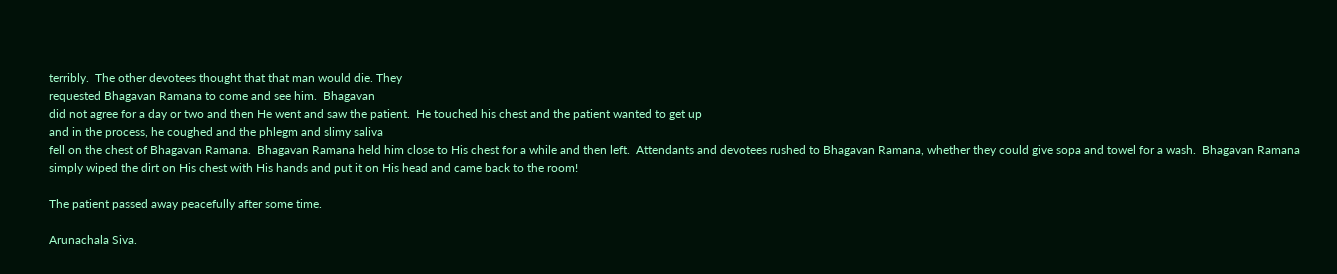terribly.  The other devotees thought that that man would die. They
requested Bhagavan Ramana to come and see him.  Bhagavan
did not agree for a day or two and then He went and saw the patient.  He touched his chest and the patient wanted to get up
and in the process, he coughed and the phlegm and slimy saliva
fell on the chest of Bhagavan Ramana.  Bhagavan Ramana held him close to His chest for a while and then left.  Attendants and devotees rushed to Bhagavan Ramana, whether they could give sopa and towel for a wash.  Bhagavan Ramana simply wiped the dirt on His chest with His hands and put it on His head and came back to the room!

The patient passed away peacefully after some time.

Arunachala Siva.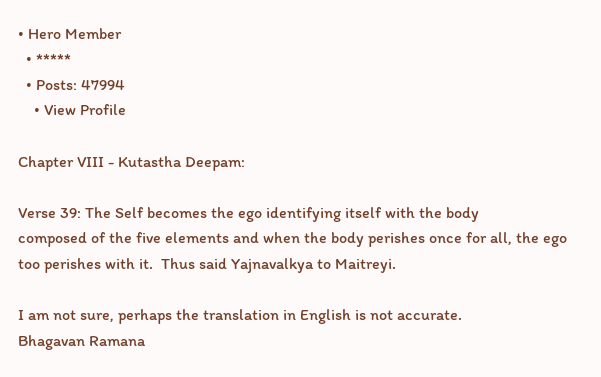• Hero Member
  • *****
  • Posts: 47994
    • View Profile

Chapter VIII - Kutastha Deepam:

Verse 39: The Self becomes the ego identifying itself with the body
composed of the five elements and when the body perishes once for all, the ego too perishes with it.  Thus said Yajnavalkya to Maitreyi.

I am not sure, perhaps the translation in English is not accurate.
Bhagavan Ramana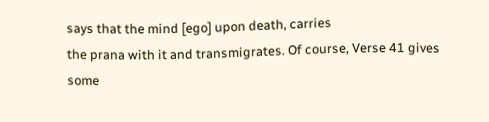says that the mind [ego] upon death, carries
the prana with it and transmigrates. Of course, Verse 41 gives
some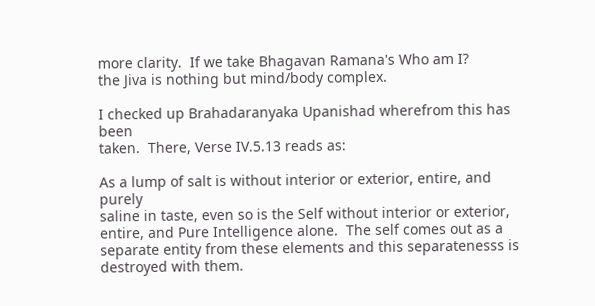more clarity.  If we take Bhagavan Ramana's Who am I?
the Jiva is nothing but mind/body complex.

I checked up Brahadaranyaka Upanishad wherefrom this has been
taken.  There, Verse IV.5.13 reads as:

As a lump of salt is without interior or exterior, entire, and purely
saline in taste, even so is the Self without interior or exterior,
entire, and Pure Intelligence alone.  The self comes out as a separate entity from these elements and this separatenesss is destroyed with them.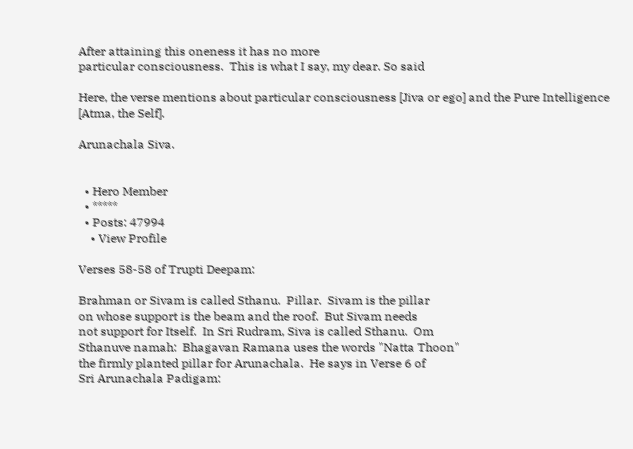After attaining this oneness it has no more
particular consciousness.  This is what I say, my dear. So said

Here, the verse mentions about particular consciousness [Jiva or ego] and the Pure Intelligence [Atma, the Self].

Arunachala Siva.


  • Hero Member
  • *****
  • Posts: 47994
    • View Profile

Verses 58-58 of Trupti Deepam:

Brahman or Sivam is called Sthanu.  Pillar.  Sivam is the pillar
on whose support is the beam and the roof.  But Sivam needs
not support for Itself.  In Sri Rudram, Siva is called Sthanu.  Om
Sthanuve namah:  Bhagavan Ramana uses the words "Natta Thoon"
the firmly planted pillar for Arunachala.  He says in Verse 6 of
Sri Arunachala Padigam: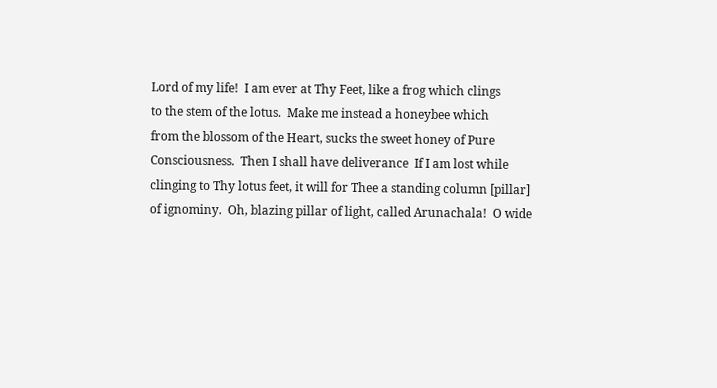Lord of my life!  I am ever at Thy Feet, like a frog which clings
to the stem of the lotus.  Make me instead a honeybee which
from the blossom of the Heart, sucks the sweet honey of Pure
Consciousness.  Then I shall have deliverance  If I am lost while
clinging to Thy lotus feet, it will for Thee a standing column [pillar]
of ignominy.  Oh, blazing pillar of light, called Arunachala!  O wide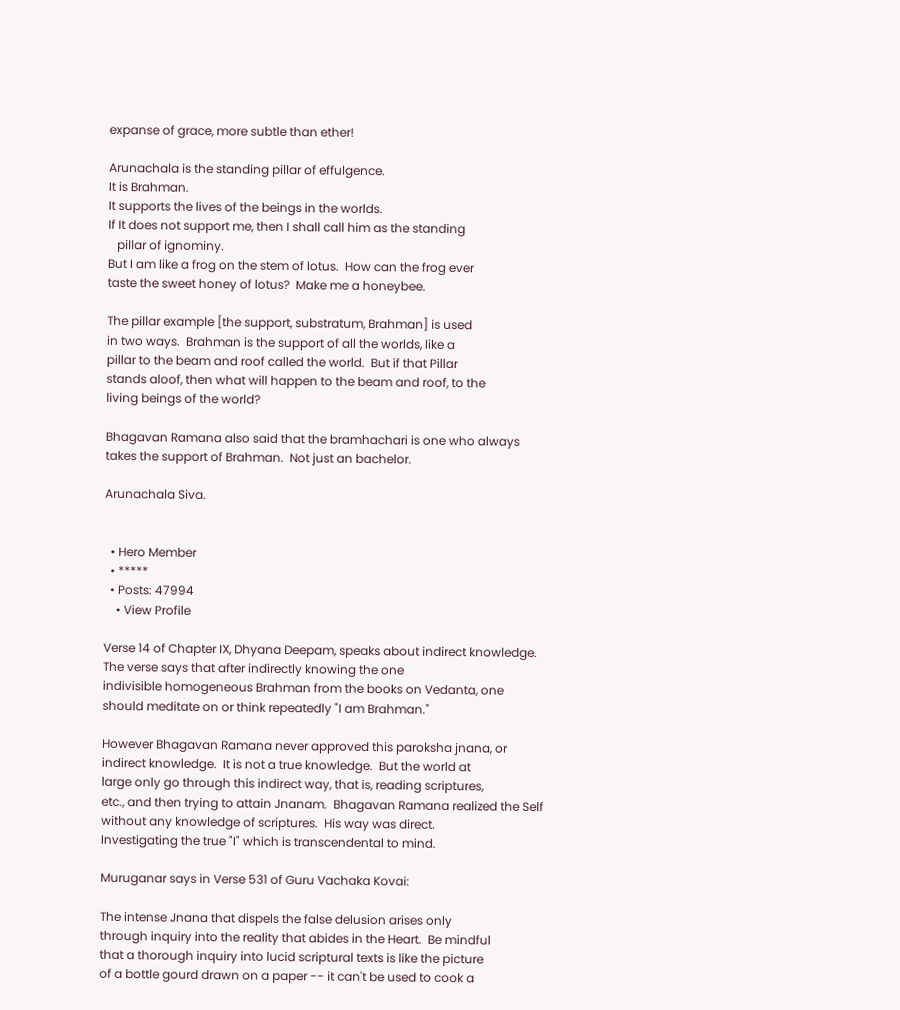expanse of grace, more subtle than ether!

Arunachala is the standing pillar of effulgence.
It is Brahman.
It supports the lives of the beings in the worlds.
If It does not support me, then I shall call him as the standing
   pillar of ignominy.
But I am like a frog on the stem of lotus.  How can the frog ever
taste the sweet honey of lotus?  Make me a honeybee.

The pillar example [the support, substratum, Brahman] is used
in two ways.  Brahman is the support of all the worlds, like a
pillar to the beam and roof called the world.  But if that Pillar
stands aloof, then what will happen to the beam and roof, to the
living beings of the world?

Bhagavan Ramana also said that the bramhachari is one who always
takes the support of Brahman.  Not just an bachelor.

Arunachala Siva.


  • Hero Member
  • *****
  • Posts: 47994
    • View Profile

Verse 14 of Chapter IX, Dhyana Deepam, speaks about indirect knowledge.  The verse says that after indirectly knowing the one
indivisible homogeneous Brahman from the books on Vedanta, one
should meditate on or think repeatedly "I am Brahman."

However Bhagavan Ramana never approved this paroksha jnana, or indirect knowledge.  It is not a true knowledge.  But the world at
large only go through this indirect way, that is, reading scriptures,
etc., and then trying to attain Jnanam.  Bhagavan Ramana realized the Self without any knowledge of scriptures.  His way was direct.
Investigating the true "I" which is transcendental to mind.

Muruganar says in Verse 531 of Guru Vachaka Kovai:

The intense Jnana that dispels the false delusion arises only
through inquiry into the reality that abides in the Heart.  Be mindful
that a thorough inquiry into lucid scriptural texts is like the picture
of a bottle gourd drawn on a paper -- it can't be used to cook a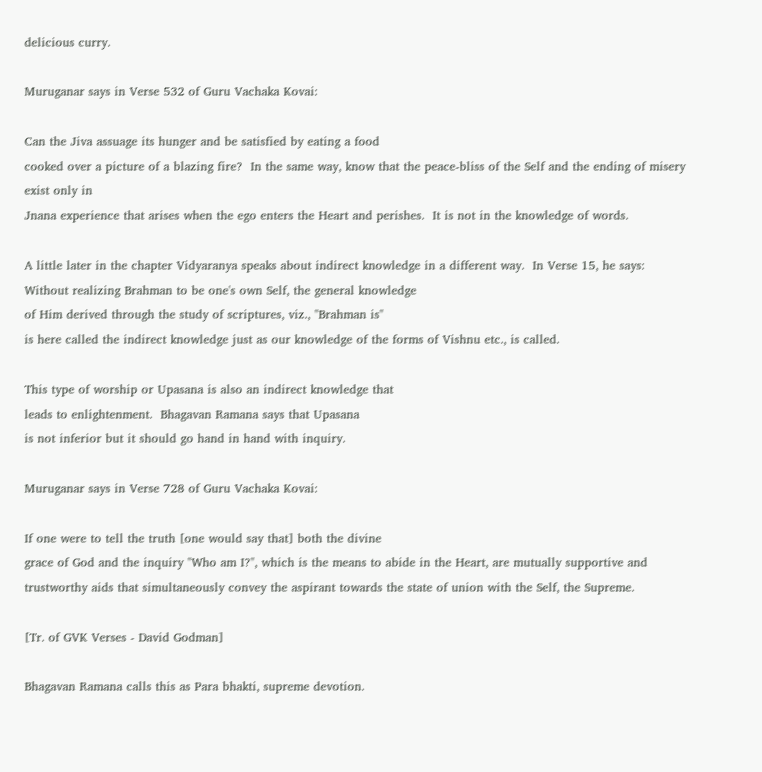delicious curry.

Muruganar says in Verse 532 of Guru Vachaka Kovai:

Can the Jiva assuage its hunger and be satisfied by eating a food
cooked over a picture of a blazing fire?  In the same way, know that the peace-bliss of the Self and the ending of misery exist only in
Jnana experience that arises when the ego enters the Heart and perishes.  It is not in the knowledge of words.

A little later in the chapter Vidyaranya speaks about indirect knowledge in a different way.  In Verse 15, he says:  Without realizing Brahman to be one's own Self, the general knowledge
of Him derived through the study of scriptures, viz., "Brahman is"
is here called the indirect knowledge just as our knowledge of the forms of Vishnu etc., is called.

This type of worship or Upasana is also an indirect knowledge that
leads to enlightenment.  Bhagavan Ramana says that Upasana
is not inferior but it should go hand in hand with inquiry.

Muruganar says in Verse 728 of Guru Vachaka Kovai:

If one were to tell the truth [one would say that] both the divine
grace of God and the inquiry "Who am I?", which is the means to abide in the Heart, are mutually supportive and trustworthy aids that simultaneously convey the aspirant towards the state of union with the Self, the Supreme.

[Tr. of GVK Verses - David Godman]

Bhagavan Ramana calls this as Para bhakti, supreme devotion.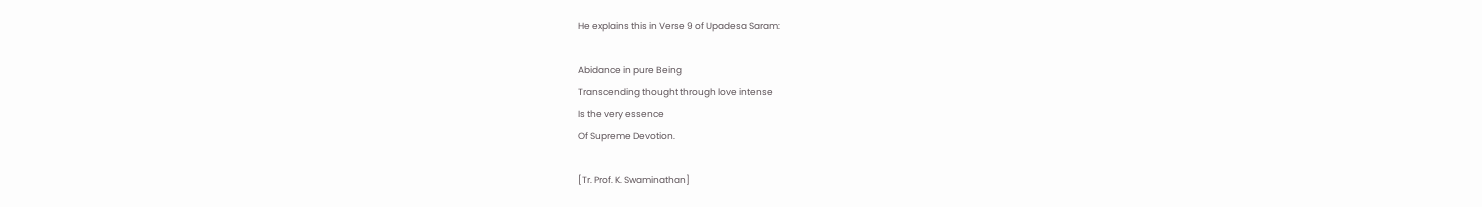He explains this in Verse 9 of Upadesa Saram:

Abidance in pure Being
Transcending thought through love intense
Is the very essence
Of Supreme Devotion.

[Tr. Prof. K. Swaminathan]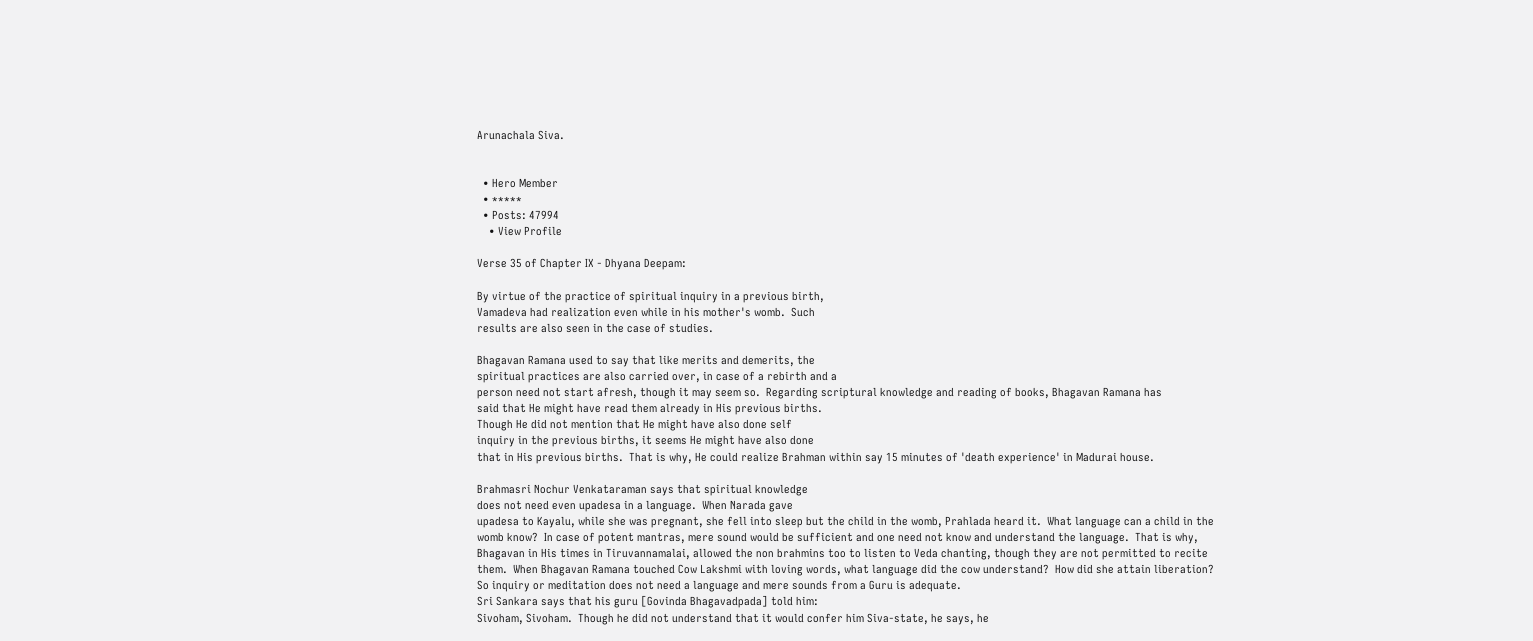Arunachala Siva.


  • Hero Member
  • *****
  • Posts: 47994
    • View Profile

Verse 35 of Chapter IX - Dhyana Deepam:

By virtue of the practice of spiritual inquiry in a previous birth,
Vamadeva had realization even while in his mother's womb.  Such
results are also seen in the case of studies.

Bhagavan Ramana used to say that like merits and demerits, the
spiritual practices are also carried over, in case of a rebirth and a
person need not start afresh, though it may seem so.  Regarding scriptural knowledge and reading of books, Bhagavan Ramana has
said that He might have read them already in His previous births.
Though He did not mention that He might have also done self
inquiry in the previous births, it seems He might have also done
that in His previous births.  That is why, He could realize Brahman within say 15 minutes of 'death experience' in Madurai house.

Brahmasri Nochur Venkataraman says that spiritual knowledge
does not need even upadesa in a language.  When Narada gave
upadesa to Kayalu, while she was pregnant, she fell into sleep but the child in the womb, Prahlada heard it.  What language can a child in the womb know?  In case of potent mantras, mere sound would be sufficient and one need not know and understand the language.  That is why, Bhagavan in His times in Tiruvannamalai, allowed the non brahmins too to listen to Veda chanting, though they are not permitted to recite them.  When Bhagavan Ramana touched Cow Lakshmi with loving words, what language did the cow understand?  How did she attain liberation?  So inquiry or meditation does not need a language and mere sounds from a Guru is adequate.
Sri Sankara says that his guru [Govinda Bhagavadpada] told him:
Sivoham, Sivoham.  Though he did not understand that it would confer him Siva-state, he says, he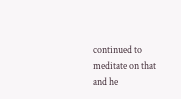continued to meditate on that
and he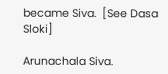became Siva.  [See Dasa Sloki]

Arunachala Siva.